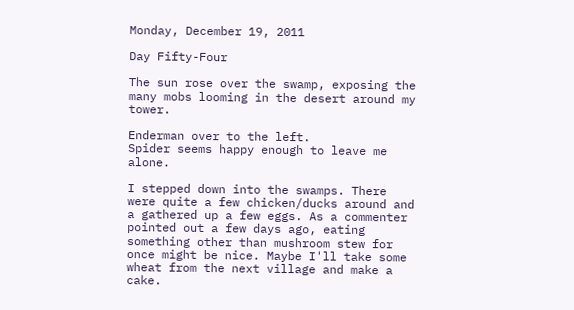Monday, December 19, 2011

Day Fifty-Four

The sun rose over the swamp, exposing the many mobs looming in the desert around my tower.

Enderman over to the left.
Spider seems happy enough to leave me alone.

I stepped down into the swamps. There were quite a few chicken/ducks around and a gathered up a few eggs. As a commenter pointed out a few days ago, eating something other than mushroom stew for once might be nice. Maybe I'll take some wheat from the next village and make a cake.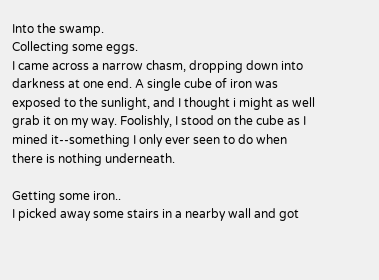Into the swamp.
Collecting some eggs.
I came across a narrow chasm, dropping down into darkness at one end. A single cube of iron was exposed to the sunlight, and I thought i might as well grab it on my way. Foolishly, I stood on the cube as I mined it--something I only ever seen to do when there is nothing underneath.

Getting some iron..
I picked away some stairs in a nearby wall and got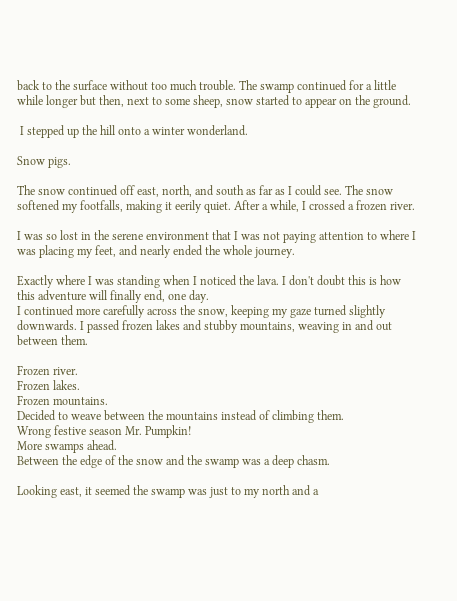back to the surface without too much trouble. The swamp continued for a little while longer but then, next to some sheep, snow started to appear on the ground.

 I stepped up the hill onto a winter wonderland.

Snow pigs.

The snow continued off east, north, and south as far as I could see. The snow softened my footfalls, making it eerily quiet. After a while, I crossed a frozen river.

I was so lost in the serene environment that I was not paying attention to where I was placing my feet, and nearly ended the whole journey.

Exactly where I was standing when I noticed the lava. I don't doubt this is how this adventure will finally end, one day.
I continued more carefully across the snow, keeping my gaze turned slightly downwards. I passed frozen lakes and stubby mountains, weaving in and out between them.

Frozen river.
Frozen lakes.
Frozen mountains.
Decided to weave between the mountains instead of climbing them.
Wrong festive season Mr. Pumpkin!
More swamps ahead.
Between the edge of the snow and the swamp was a deep chasm.

Looking east, it seemed the swamp was just to my north and a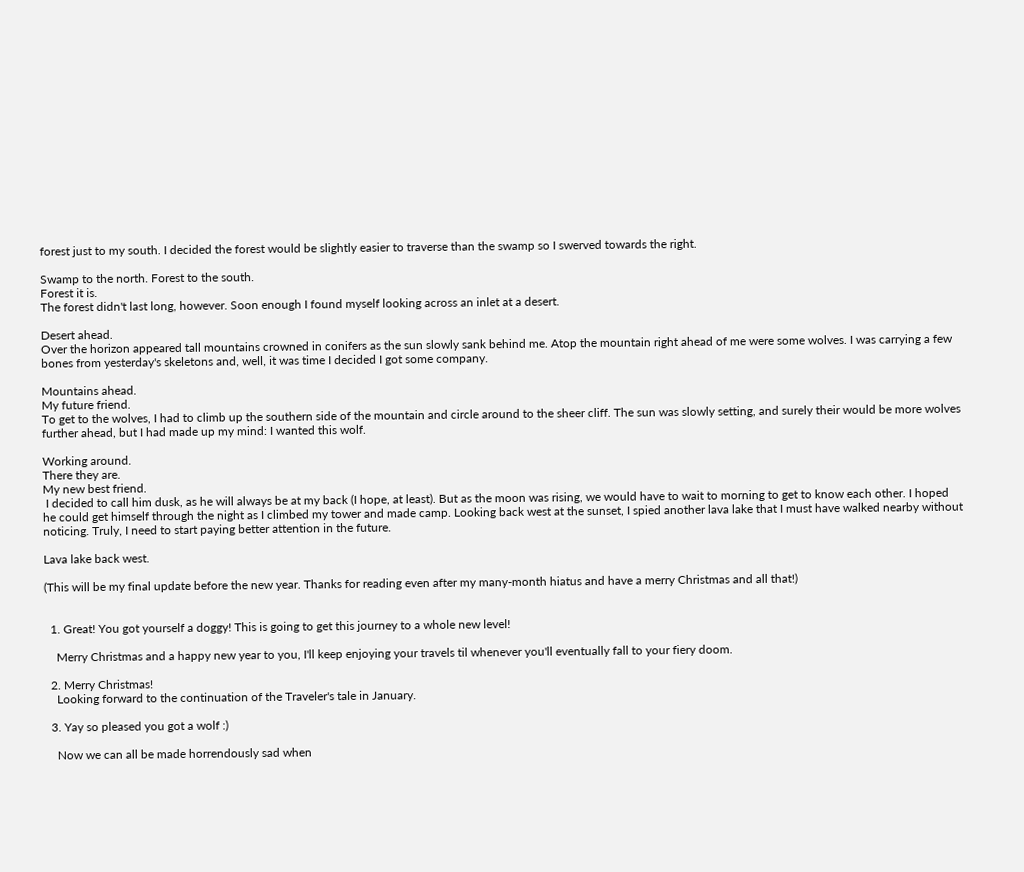forest just to my south. I decided the forest would be slightly easier to traverse than the swamp so I swerved towards the right.

Swamp to the north. Forest to the south.
Forest it is.
The forest didn't last long, however. Soon enough I found myself looking across an inlet at a desert.

Desert ahead.
Over the horizon appeared tall mountains crowned in conifers as the sun slowly sank behind me. Atop the mountain right ahead of me were some wolves. I was carrying a few bones from yesterday's skeletons and, well, it was time I decided I got some company.

Mountains ahead.
My future friend.
To get to the wolves, I had to climb up the southern side of the mountain and circle around to the sheer cliff. The sun was slowly setting, and surely their would be more wolves further ahead, but I had made up my mind: I wanted this wolf.

Working around.
There they are.
My new best friend.
 I decided to call him dusk, as he will always be at my back (I hope, at least). But as the moon was rising, we would have to wait to morning to get to know each other. I hoped he could get himself through the night as I climbed my tower and made camp. Looking back west at the sunset, I spied another lava lake that I must have walked nearby without noticing. Truly, I need to start paying better attention in the future.

Lava lake back west.

(This will be my final update before the new year. Thanks for reading even after my many-month hiatus and have a merry Christmas and all that!)


  1. Great! You got yourself a doggy! This is going to get this journey to a whole new level!

    Merry Christmas and a happy new year to you, I'll keep enjoying your travels til whenever you'll eventually fall to your fiery doom.

  2. Merry Christmas!
    Looking forward to the continuation of the Traveler's tale in January.

  3. Yay so pleased you got a wolf :)

    Now we can all be made horrendously sad when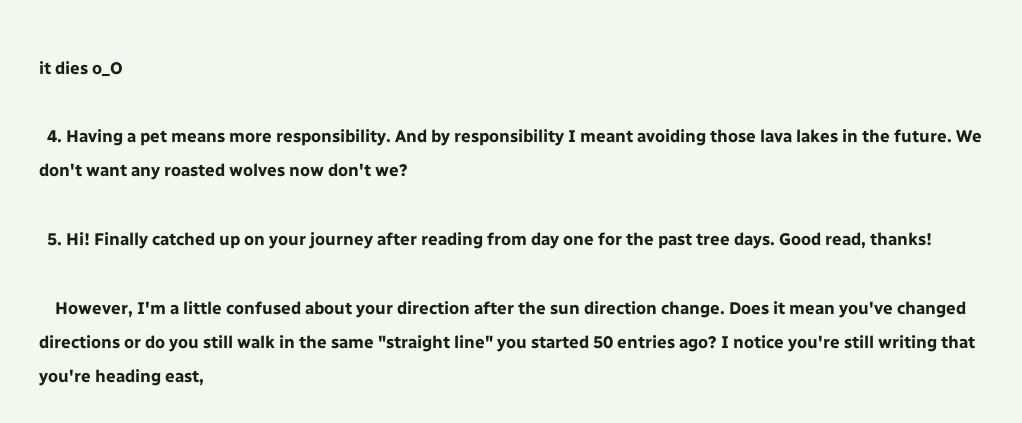it dies o_O

  4. Having a pet means more responsibility. And by responsibility I meant avoiding those lava lakes in the future. We don't want any roasted wolves now don't we?

  5. Hi! Finally catched up on your journey after reading from day one for the past tree days. Good read, thanks!

    However, I'm a little confused about your direction after the sun direction change. Does it mean you've changed directions or do you still walk in the same "straight line" you started 50 entries ago? I notice you're still writing that you're heading east,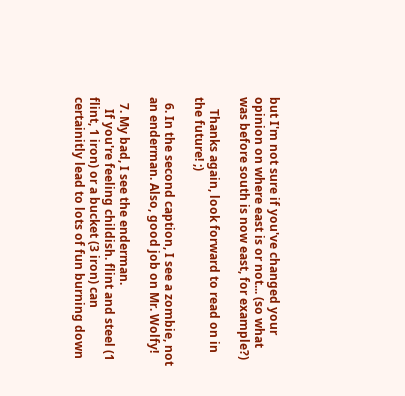but I'm not sure if you've changed your opinion on where east is or not... (so what was before south is now east, for example?)

    Thanks again, look forward to read on in the future! ;)

  6. In the second caption, I see a zombie, not an enderman. Also, good job on Mr. Wolfy!

  7. My bad, I see the enderman.
    If you're feeling childish. flint and steel (1 flint, 1 iron) or a bucket (3 iron) can certainitly lead to lots of fun burning down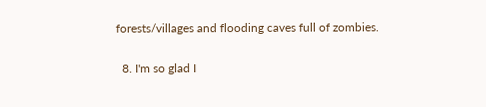forests/villages and flooding caves full of zombies.

  8. I'm so glad I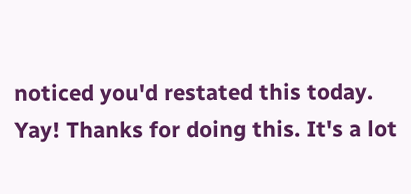noticed you'd restated this today. Yay! Thanks for doing this. It's a lot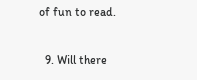of fun to read.

  9. Will there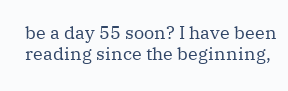be a day 55 soon? I have been reading since the beginning,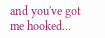and you've got me hooked...